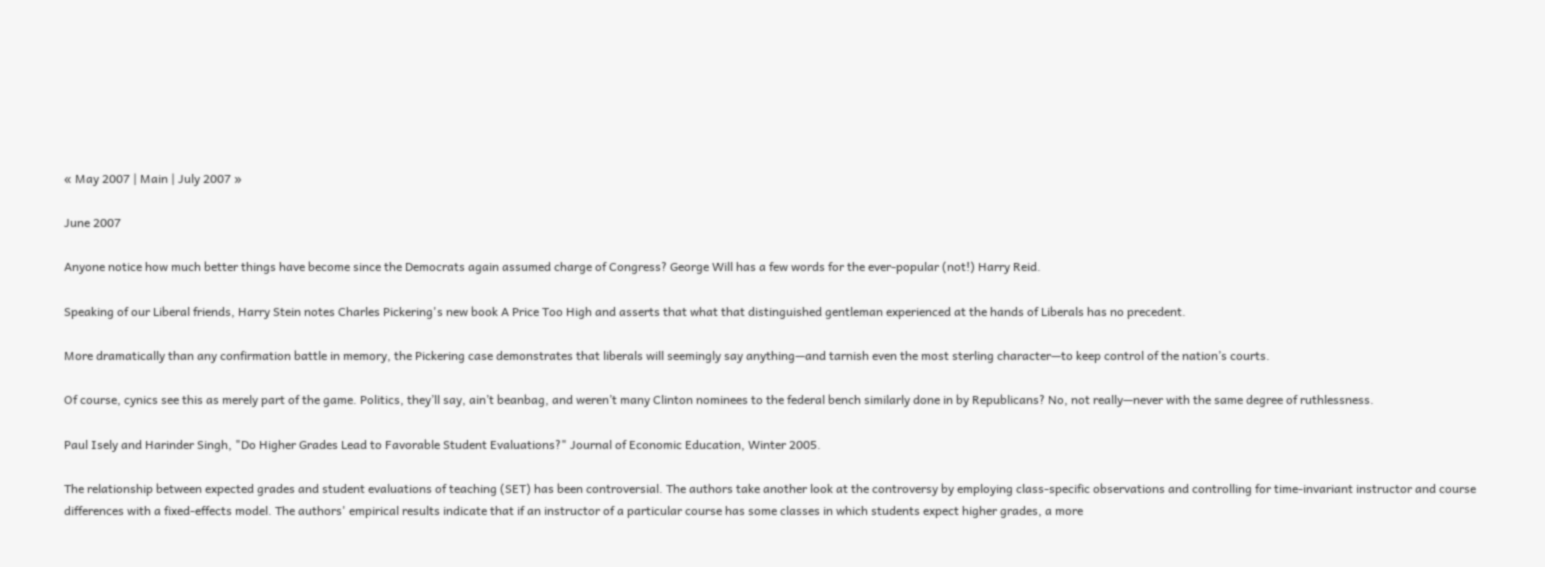« May 2007 | Main | July 2007 »

June 2007

Anyone notice how much better things have become since the Democrats again assumed charge of Congress? George Will has a few words for the ever-popular (not!) Harry Reid.

Speaking of our Liberal friends, Harry Stein notes Charles Pickering's new book A Price Too High and asserts that what that distinguished gentleman experienced at the hands of Liberals has no precedent.

More dramatically than any confirmation battle in memory, the Pickering case demonstrates that liberals will seemingly say anything—and tarnish even the most sterling character—to keep control of the nation’s courts.

Of course, cynics see this as merely part of the game. Politics, they’ll say, ain’t beanbag, and weren’t many Clinton nominees to the federal bench similarly done in by Republicans? No, not really—never with the same degree of ruthlessness.

Paul Isely and Harinder Singh, "Do Higher Grades Lead to Favorable Student Evaluations?" Journal of Economic Education, Winter 2005.

The relationship between expected grades and student evaluations of teaching (SET) has been controversial. The authors take another look at the controversy by employing class-specific observations and controlling for time-invariant instructor and course differences with a fixed-effects model. The authors' empirical results indicate that if an instructor of a particular course has some classes in which students expect higher grades, a more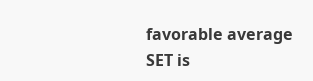favorable average SET is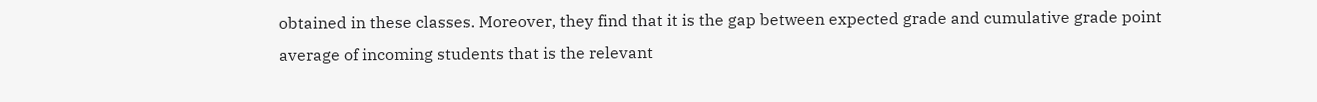obtained in these classes. Moreover, they find that it is the gap between expected grade and cumulative grade point average of incoming students that is the relevant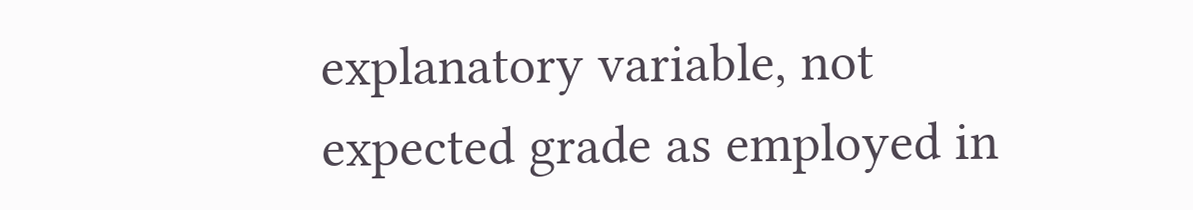explanatory variable, not expected grade as employed in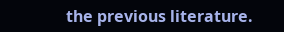the previous literature.